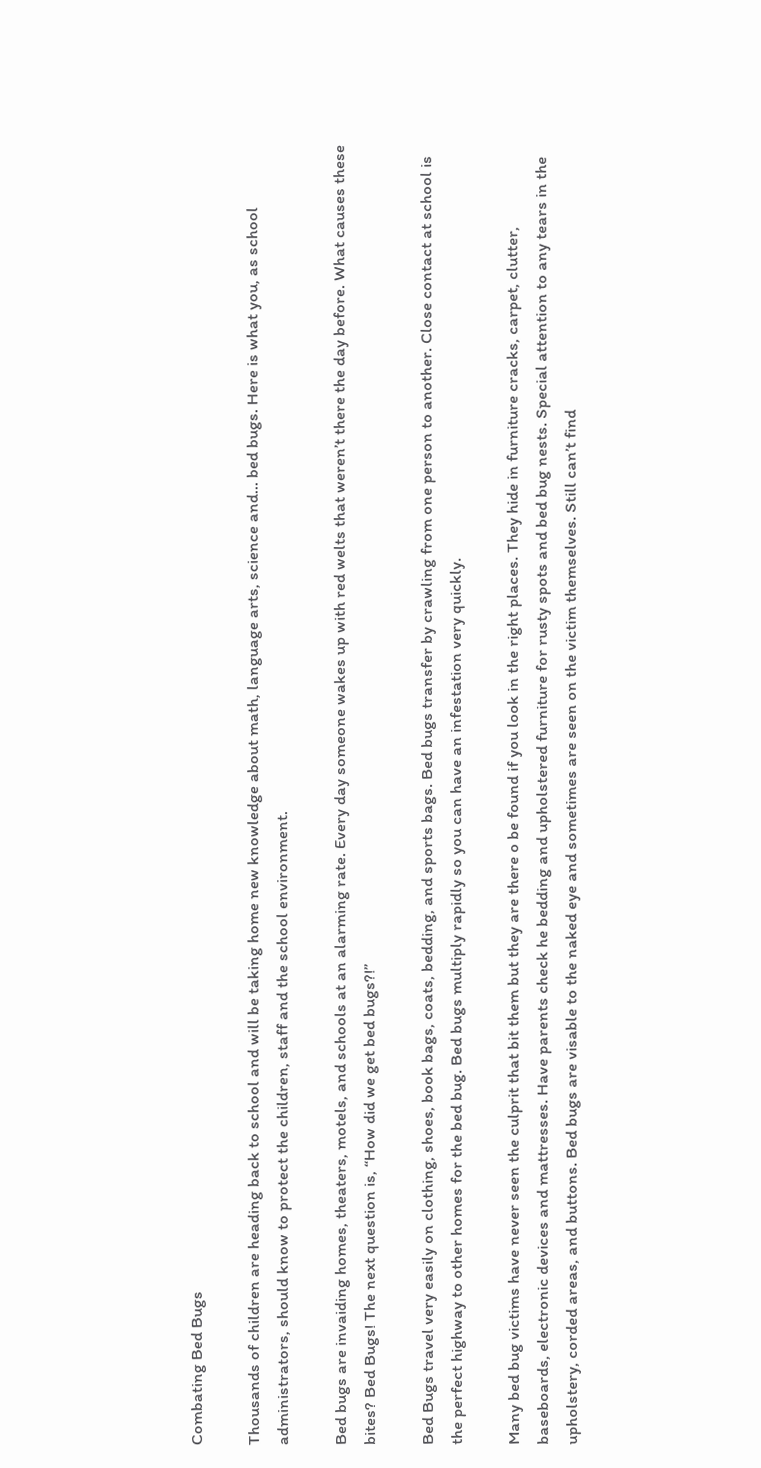Combating Bed Bugs

Thousands of children are heading back to school and will be taking home new knowledge about math, language arts, science and… bed bugs. Here is what you, as school administrators, should know to protect the children, staff and the school environment.

Bed bugs are invaiding homes, theaters, motels, and schools at an alarming rate. Every day someone wakes up with red welts that weren’t there the day before. What causes these bites? Bed Bugs! The next question is, “How did we get bed bugs?!”

Bed Bugs travel very easily on clothing, shoes, book bags, coats, bedding, and sports bags. Bed bugs transfer by crawling from one person to another. Close contact at school is the perfect highway to other homes for the bed bug. Bed bugs multiply rapidly so you can have an infestation very quickly.

Many bed bug victims have never seen the culprit that bit them but they are there o be found if you look in the right places. They hide in furniture cracks, carpet, clutter, baseboards, electronic devices and mattresses. Have parents check he bedding and upholstered furniture for rusty spots and bed bug nests. Special attention to any tears in the upholstery, corded areas, and buttons. Bed bugs are visable to the naked eye and sometimes are seen on the victim themselves. Still can’t find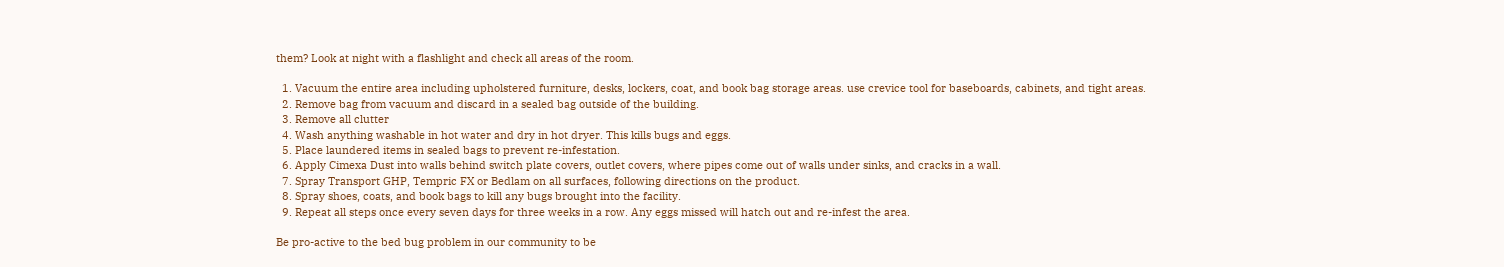them? Look at night with a flashlight and check all areas of the room.

  1. Vacuum the entire area including upholstered furniture, desks, lockers, coat, and book bag storage areas. use crevice tool for baseboards, cabinets, and tight areas.
  2. Remove bag from vacuum and discard in a sealed bag outside of the building.
  3. Remove all clutter
  4. Wash anything washable in hot water and dry in hot dryer. This kills bugs and eggs.
  5. Place laundered items in sealed bags to prevent re-infestation.
  6. Apply Cimexa Dust into walls behind switch plate covers, outlet covers, where pipes come out of walls under sinks, and cracks in a wall.
  7. Spray Transport GHP, Tempric FX or Bedlam on all surfaces, following directions on the product.
  8. Spray shoes, coats, and book bags to kill any bugs brought into the facility.
  9. Repeat all steps once every seven days for three weeks in a row. Any eggs missed will hatch out and re-infest the area.

Be pro-active to the bed bug problem in our community to be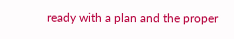ready with a plan and the proper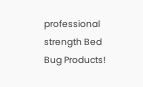professional strength Bed Bug Products!